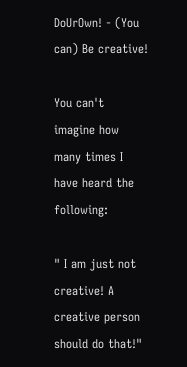DoUrOwn! - (You can) Be creative!

You can't imagine how many times I have heard the following:

" I am just not creative! A creative person should do that!"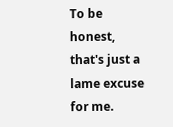To be honest, that's just a lame excuse for me.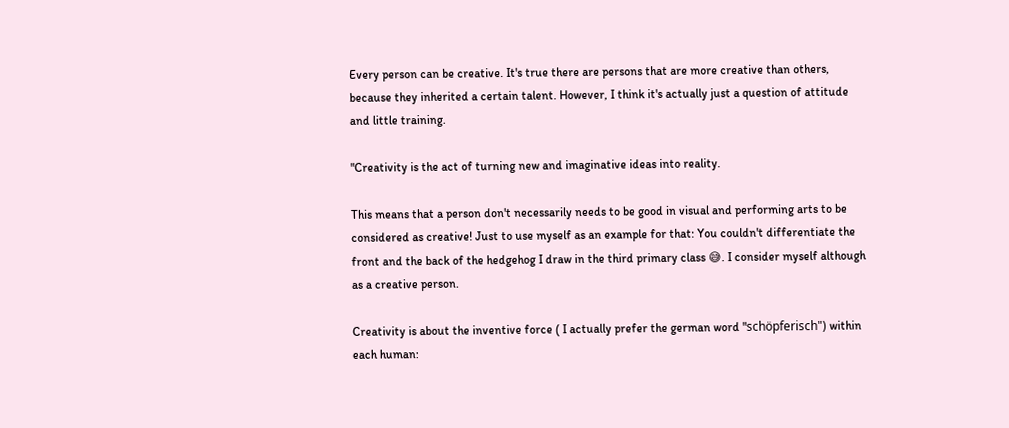Every person can be creative. It's true there are persons that are more creative than others, because they inherited a certain talent. However, I think it's actually just a question of attitude and little training.

"Creativity is the act of turning new and imaginative ideas into reality.

This means that a person don't necessarily needs to be good in visual and performing arts to be considered as creative! Just to use myself as an example for that: You couldn't differentiate the front and the back of the hedgehog I draw in the third primary class 😅. I consider myself although as a creative person.

Creativity is about the inventive force ( I actually prefer the german word "schöpferisch") within each human: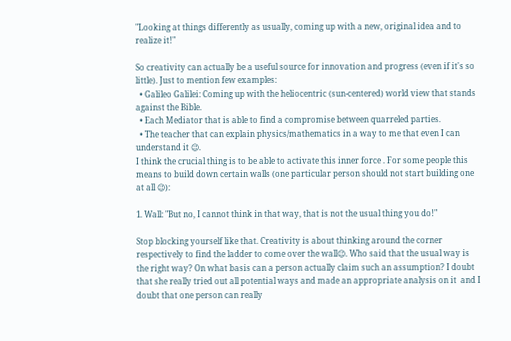"Looking at things differently as usually, coming up with a new, original idea and to realize it!"

So creativity can actually be a useful source for innovation and progress (even if it's so little). Just to mention few examples:
  • Galileo Galilei: Coming up with the heliocentric (sun-centered) world view that stands against the Bible.
  • Each Mediator that is able to find a compromise between quarreled parties.
  • The teacher that can explain physics/mathematics in a way to me that even I can understand it 😉.
I think the crucial thing is to be able to activate this inner force . For some people this means to build down certain walls (one particular person should not start building one at all 😉):

1. Wall: "But no, I cannot think in that way, that is not the usual thing you do!"

Stop blocking yourself like that. Creativity is about thinking around the corner respectively to find the ladder to come over the wall😉. Who said that the usual way is the right way? On what basis can a person actually claim such an assumption? I doubt that she really tried out all potential ways and made an appropriate analysis on it  and I doubt that one person can really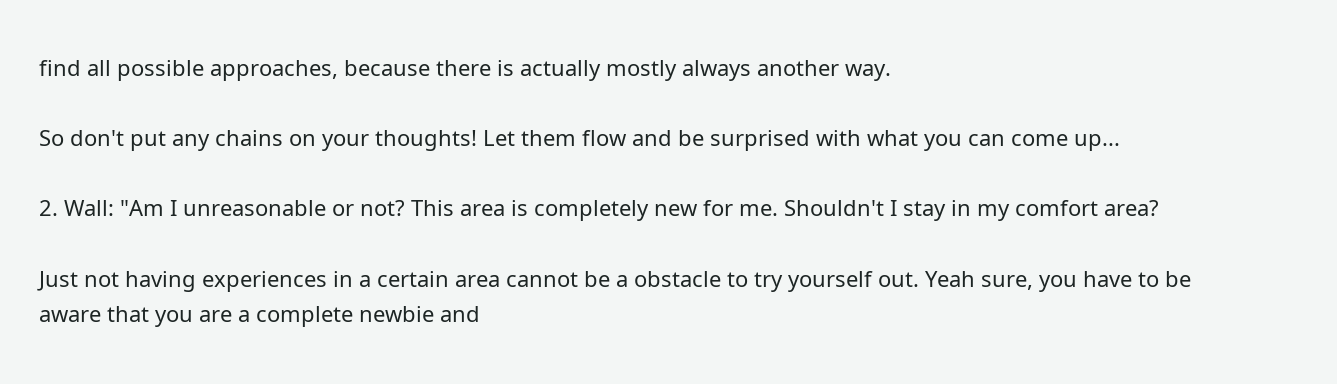find all possible approaches, because there is actually mostly always another way.

So don't put any chains on your thoughts! Let them flow and be surprised with what you can come up...

2. Wall: "Am I unreasonable or not? This area is completely new for me. Shouldn't I stay in my comfort area?

Just not having experiences in a certain area cannot be a obstacle to try yourself out. Yeah sure, you have to be aware that you are a complete newbie and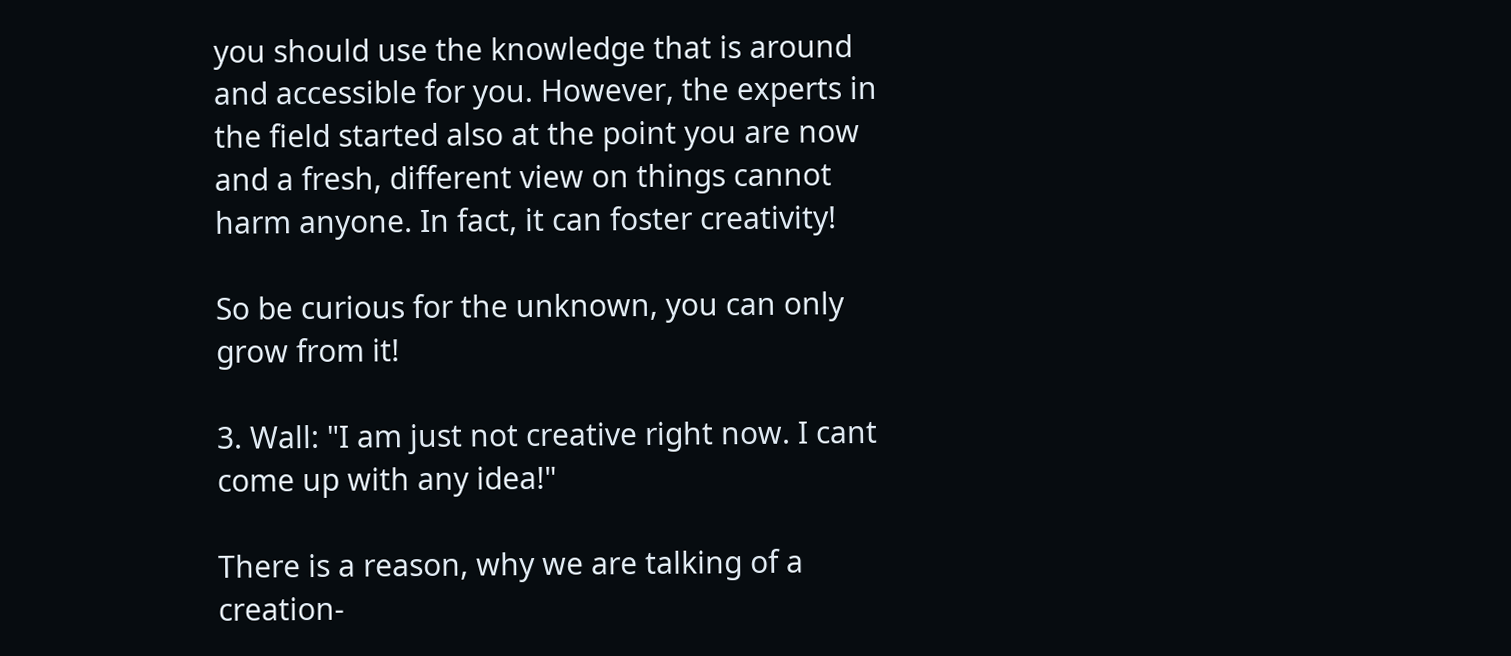you should use the knowledge that is around and accessible for you. However, the experts in the field started also at the point you are now and a fresh, different view on things cannot harm anyone. In fact, it can foster creativity!

So be curious for the unknown, you can only grow from it!

3. Wall: "I am just not creative right now. I cant come up with any idea!"

There is a reason, why we are talking of a creation-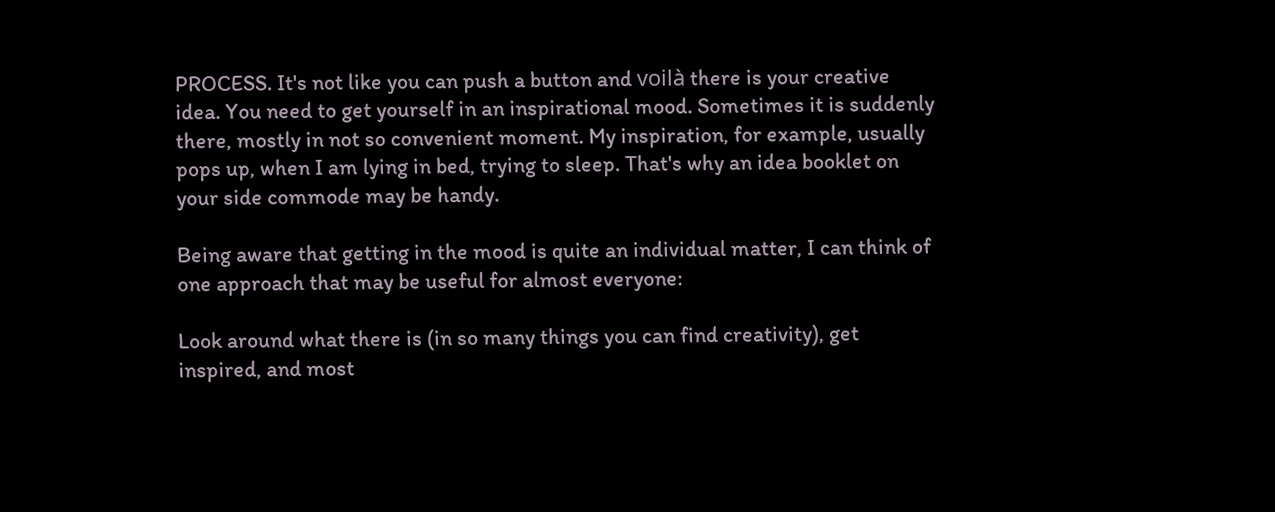PROCESS. It's not like you can push a button and voilà there is your creative idea. You need to get yourself in an inspirational mood. Sometimes it is suddenly there, mostly in not so convenient moment. My inspiration, for example, usually pops up, when I am lying in bed, trying to sleep. That's why an idea booklet on your side commode may be handy.

Being aware that getting in the mood is quite an individual matter, I can think of one approach that may be useful for almost everyone:

Look around what there is (in so many things you can find creativity), get inspired, and most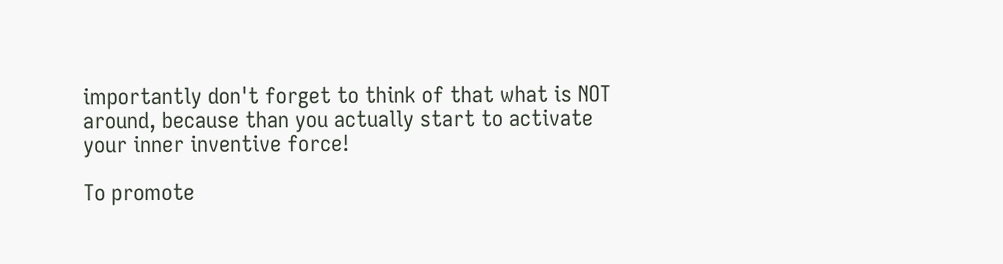importantly don't forget to think of that what is NOT around, because than you actually start to activate your inner inventive force!

To promote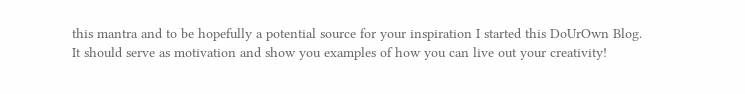this mantra and to be hopefully a potential source for your inspiration I started this DoUrOwn Blog. It should serve as motivation and show you examples of how you can live out your creativity!